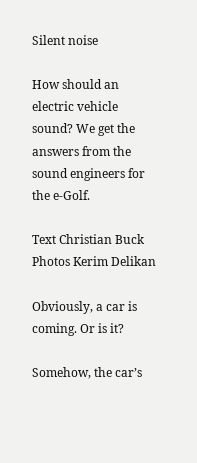Silent noise

How should an electric vehicle sound? We get the answers from the sound engineers for the e-Golf.

Text Christian Buck Photos Kerim Delikan

Obviously, a car is coming. Or is it?

Somehow, the car’s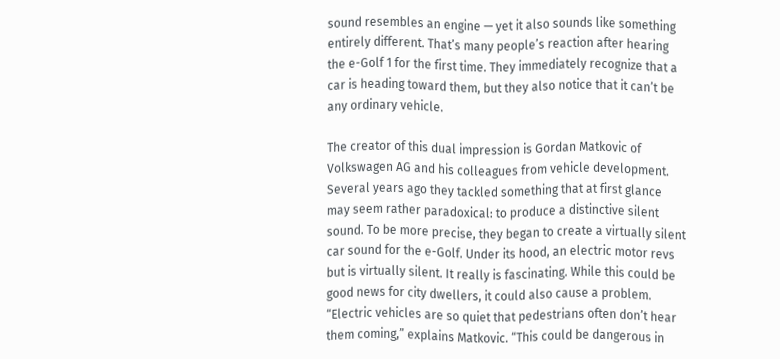sound resembles an engine — yet it also sounds like something entirely different. That’s many people’s reaction after hearing the e-Golf 1 for the first time. They immediately recognize that a car is heading toward them, but they also notice that it can’t be any ordinary vehicle.

The creator of this dual impression is Gordan Matkovic of Volkswagen AG and his colleagues from vehicle development. Several years ago they tackled something that at first glance may seem rather paradoxical: to produce a distinctive silent sound. To be more precise, they began to create a virtually silent car sound for the e-Golf. Under its hood, an electric motor revs but is virtually silent. It really is fascinating. While this could be good news for city dwellers, it could also cause a problem. “Electric vehicles are so quiet that pedestrians often don’t hear them coming,” explains Matkovic. “This could be dangerous in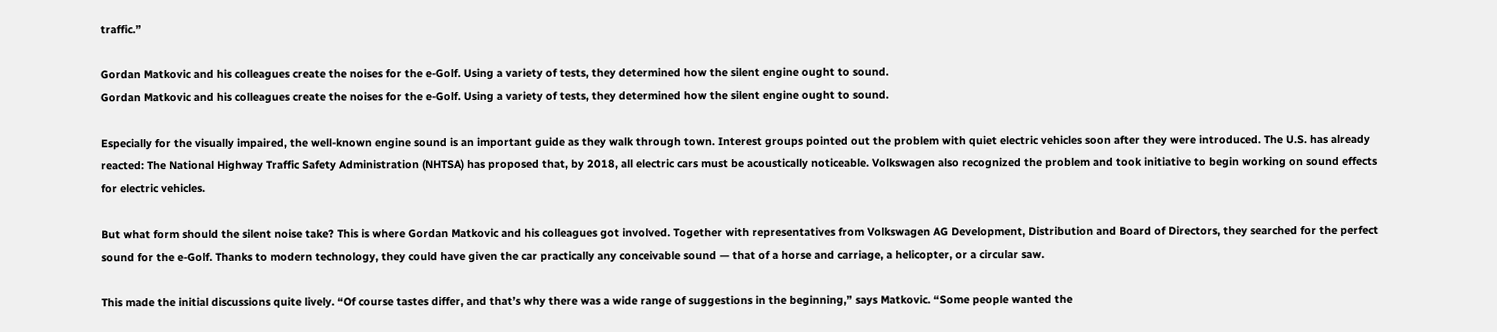traffic.”

Gordan Matkovic and his colleagues create the noises for the e-Golf. Using a variety of tests, they determined how the silent engine ought to sound.
Gordan Matkovic and his colleagues create the noises for the e-Golf. Using a variety of tests, they determined how the silent engine ought to sound.

Especially for the visually impaired, the well-known engine sound is an important guide as they walk through town. Interest groups pointed out the problem with quiet electric vehicles soon after they were introduced. The U.S. has already reacted: The National Highway Traffic Safety Administration (NHTSA) has proposed that, by 2018, all electric cars must be acoustically noticeable. Volkswagen also recognized the problem and took initiative to begin working on sound effects for electric vehicles.

But what form should the silent noise take? This is where Gordan Matkovic and his colleagues got involved. Together with representatives from Volkswagen AG Development, Distribution and Board of Directors, they searched for the perfect sound for the e-Golf. Thanks to modern technology, they could have given the car practically any conceivable sound — that of a horse and carriage, a helicopter, or a circular saw.

This made the initial discussions quite lively. “Of course tastes differ, and that’s why there was a wide range of suggestions in the beginning,” says Matkovic. “Some people wanted the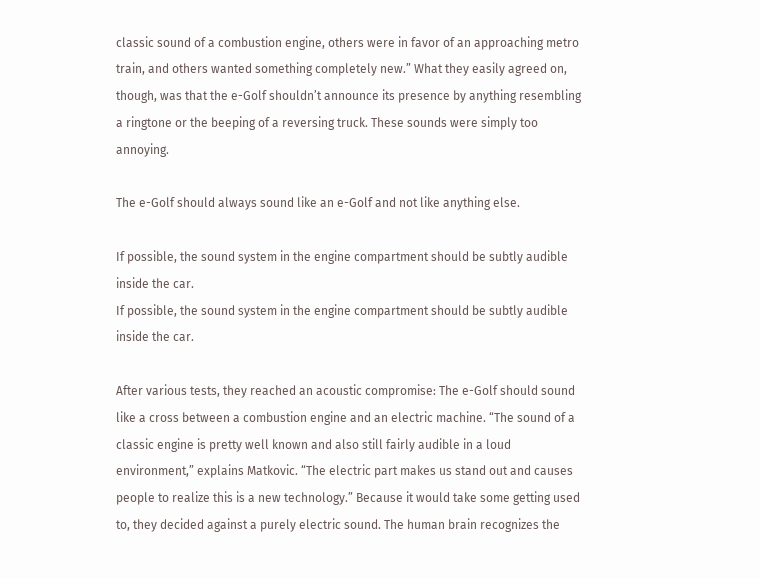classic sound of a combustion engine, others were in favor of an approaching metro train, and others wanted something completely new.” What they easily agreed on, though, was that the e-Golf shouldn’t announce its presence by anything resembling a ringtone or the beeping of a reversing truck. These sounds were simply too annoying.

The e-Golf should always sound like an e-Golf and not like anything else.

If possible, the sound system in the engine compartment should be subtly audible inside the car.
If possible, the sound system in the engine compartment should be subtly audible inside the car.

After various tests, they reached an acoustic compromise: The e-Golf should sound like a cross between a combustion engine and an electric machine. “The sound of a classic engine is pretty well known and also still fairly audible in a loud environment,” explains Matkovic. “The electric part makes us stand out and causes people to realize this is a new technology.” Because it would take some getting used to, they decided against a purely electric sound. The human brain recognizes the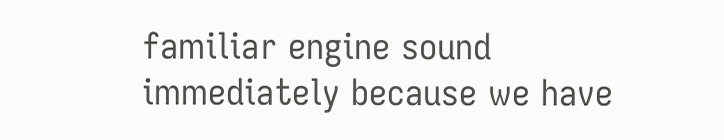familiar engine sound immediately because we have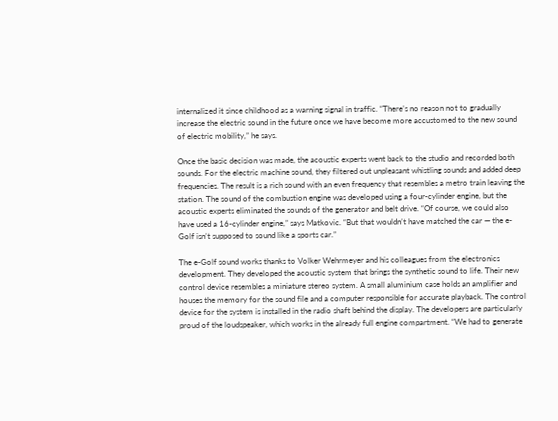internalized it since childhood as a warning signal in traffic. “There’s no reason not to gradually increase the electric sound in the future once we have become more accustomed to the new sound of electric mobility,” he says.

Once the basic decision was made, the acoustic experts went back to the studio and recorded both sounds. For the electric machine sound, they filtered out unpleasant whistling sounds and added deep frequencies. The result is a rich sound with an even frequency that resembles a metro train leaving the station. The sound of the combustion engine was developed using a four-cylinder engine, but the acoustic experts eliminated the sounds of the generator and belt drive. “Of course, we could also have used a 16-cylinder engine,” says Matkovic. “But that wouldn’t have matched the car — the e-Golf isn’t supposed to sound like a sports car.”

The e-Golf sound works thanks to Volker Wehrmeyer and his colleagues from the electronics development. They developed the acoustic system that brings the synthetic sound to life. Their new control device resembles a miniature stereo system. A small aluminium case holds an amplifier and houses the memory for the sound file and a computer responsible for accurate playback. The control device for the system is installed in the radio shaft behind the display. The developers are particularly proud of the loudspeaker, which works in the already full engine compartment. “We had to generate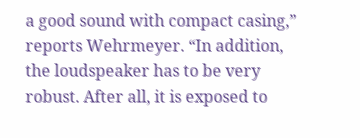a good sound with compact casing,” reports Wehrmeyer. “In addition, the loudspeaker has to be very robust. After all, it is exposed to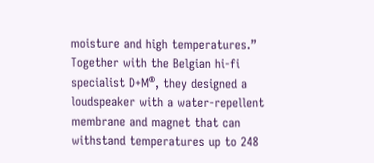moisture and high temperatures.” Together with the Belgian hi-fi specialist D+M®, they designed a loudspeaker with a water-repellent membrane and magnet that can withstand temperatures up to 248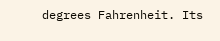degrees Fahrenheit. Its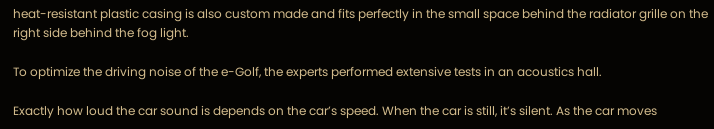heat-resistant plastic casing is also custom made and fits perfectly in the small space behind the radiator grille on the right side behind the fog light.

To optimize the driving noise of the e-Golf, the experts performed extensive tests in an acoustics hall.

Exactly how loud the car sound is depends on the car’s speed. When the car is still, it’s silent. As the car moves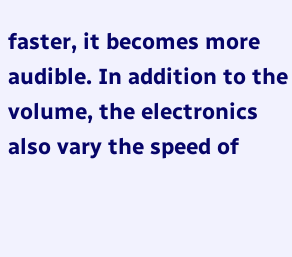faster, it becomes more audible. In addition to the volume, the electronics also vary the speed of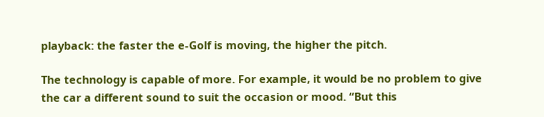playback: the faster the e-Golf is moving, the higher the pitch.

The technology is capable of more. For example, it would be no problem to give the car a different sound to suit the occasion or mood. “But this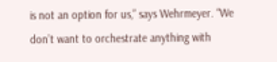is not an option for us,” says Wehrmeyer. “We don’t want to orchestrate anything with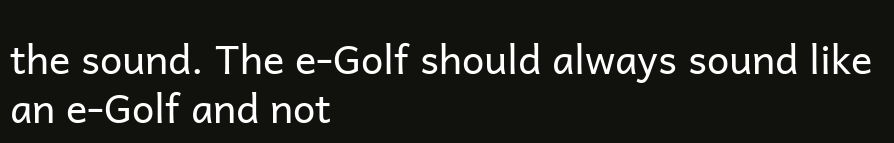the sound. The e-Golf should always sound like an e-Golf and not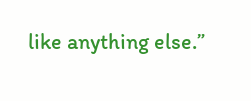like anything else.”